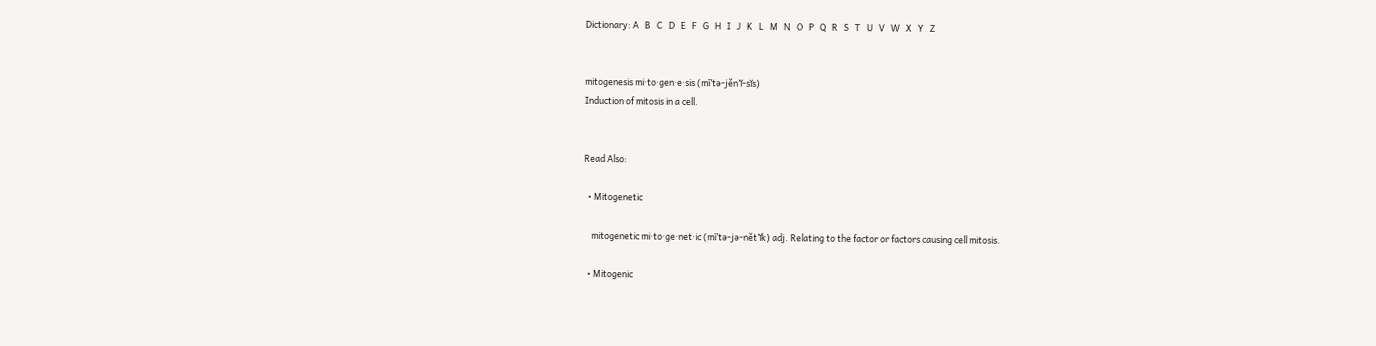Dictionary: A   B   C   D   E   F   G   H   I   J   K   L   M   N   O   P   Q   R   S   T   U   V   W   X   Y   Z


mitogenesis mi·to·gen·e·sis (mī’tə-jěn’ĭ-sĭs)
Induction of mitosis in a cell.


Read Also:

  • Mitogenetic

    mitogenetic mi·to·ge·net·ic (mī’tə-jə-nět’ĭk) adj. Relating to the factor or factors causing cell mitosis.

  • Mitogenic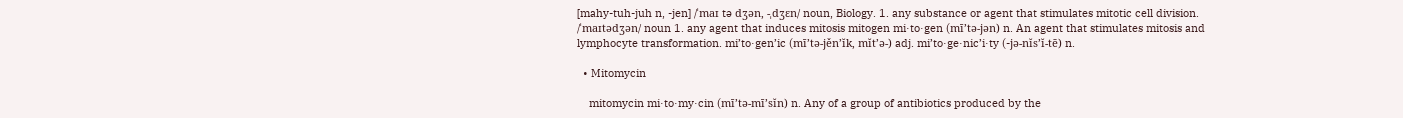[mahy-tuh-juh n, -jen] /ˈmaɪ tə dʒən, -ˌdʒɛn/ noun, Biology. 1. any substance or agent that stimulates mitotic cell division. /ˈmaɪtədʒən/ noun 1. any agent that induces mitosis mitogen mi·to·gen (mī’tə-jən) n. An agent that stimulates mitosis and lymphocyte transformation. mi’to·gen’ic (mī’tə-jěn’ĭk, mĭt’ə-) adj. mi’to·ge·nic’i·ty (-jə-nĭs’ĭ-tē) n.

  • Mitomycin

    mitomycin mi·to·my·cin (mī’tə-mī’sĭn) n. Any of a group of antibiotics produced by the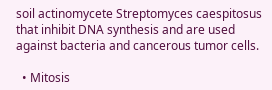soil actinomycete Streptomyces caespitosus that inhibit DNA synthesis and are used against bacteria and cancerous tumor cells.

  • Mitosis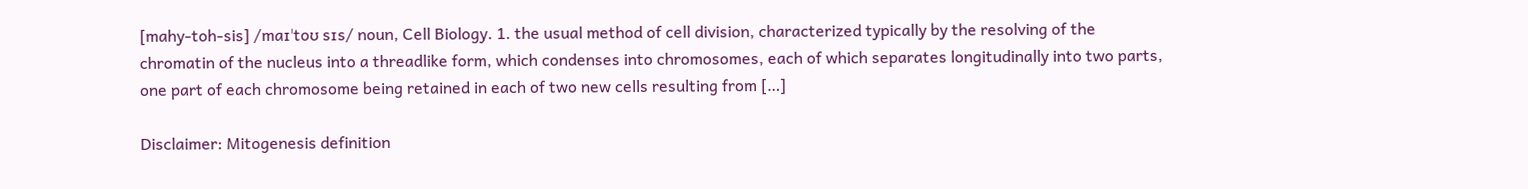[mahy-toh-sis] /maɪˈtoʊ sɪs/ noun, Cell Biology. 1. the usual method of cell division, characterized typically by the resolving of the chromatin of the nucleus into a threadlike form, which condenses into chromosomes, each of which separates longitudinally into two parts, one part of each chromosome being retained in each of two new cells resulting from […]

Disclaimer: Mitogenesis definition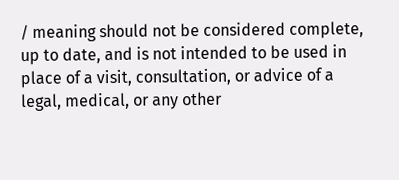/ meaning should not be considered complete, up to date, and is not intended to be used in place of a visit, consultation, or advice of a legal, medical, or any other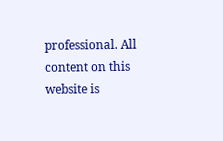professional. All content on this website is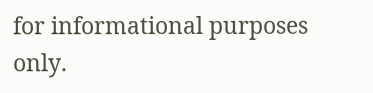for informational purposes only.